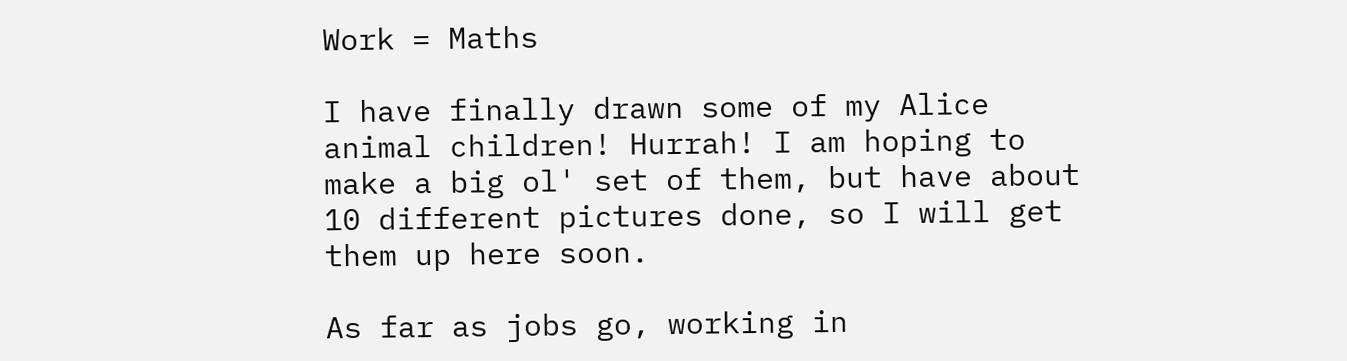Work = Maths

I have finally drawn some of my Alice animal children! Hurrah! I am hoping to make a big ol' set of them, but have about 10 different pictures done, so I will get them up here soon.

As far as jobs go, working in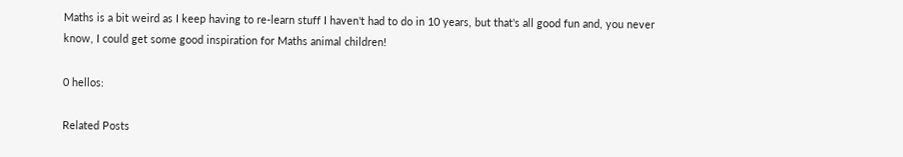Maths is a bit weird as I keep having to re-learn stuff I haven't had to do in 10 years, but that's all good fun and, you never know, I could get some good inspiration for Maths animal children!

0 hellos:

Related Posts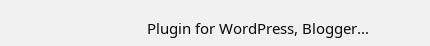Plugin for WordPress, Blogger...